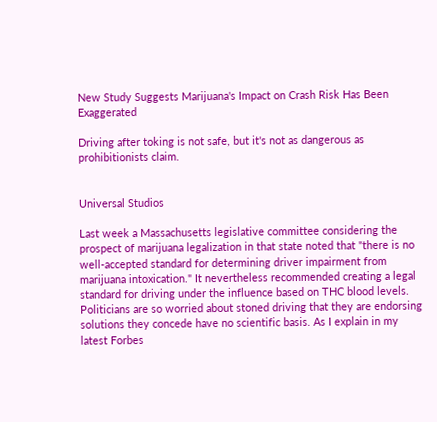New Study Suggests Marijuana's Impact on Crash Risk Has Been Exaggerated

Driving after toking is not safe, but it's not as dangerous as prohibitionists claim.


Universal Studios

Last week a Massachusetts legislative committee considering the prospect of marijuana legalization in that state noted that "there is no well-accepted standard for determining driver impairment from marijuana intoxication." It nevertheless recommended creating a legal standard for driving under the influence based on THC blood levels. Politicians are so worried about stoned driving that they are endorsing solutions they concede have no scientific basis. As I explain in my latest Forbes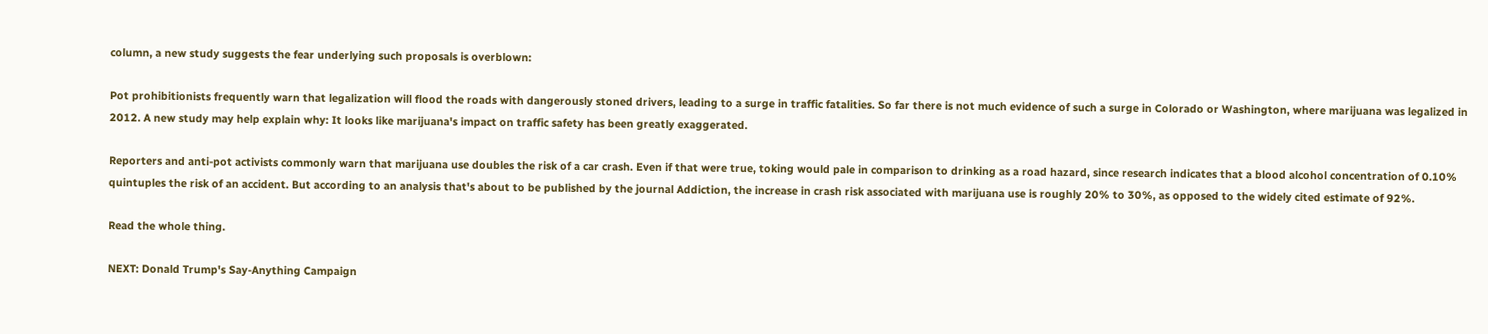column, a new study suggests the fear underlying such proposals is overblown:

Pot prohibitionists frequently warn that legalization will flood the roads with dangerously stoned drivers, leading to a surge in traffic fatalities. So far there is not much evidence of such a surge in Colorado or Washington, where marijuana was legalized in 2012. A new study may help explain why: It looks like marijuana's impact on traffic safety has been greatly exaggerated.

Reporters and anti-pot activists commonly warn that marijuana use doubles the risk of a car crash. Even if that were true, toking would pale in comparison to drinking as a road hazard, since research indicates that a blood alcohol concentration of 0.10% quintuples the risk of an accident. But according to an analysis that's about to be published by the journal Addiction, the increase in crash risk associated with marijuana use is roughly 20% to 30%, as opposed to the widely cited estimate of 92%.

Read the whole thing.

NEXT: Donald Trump's Say-Anything Campaign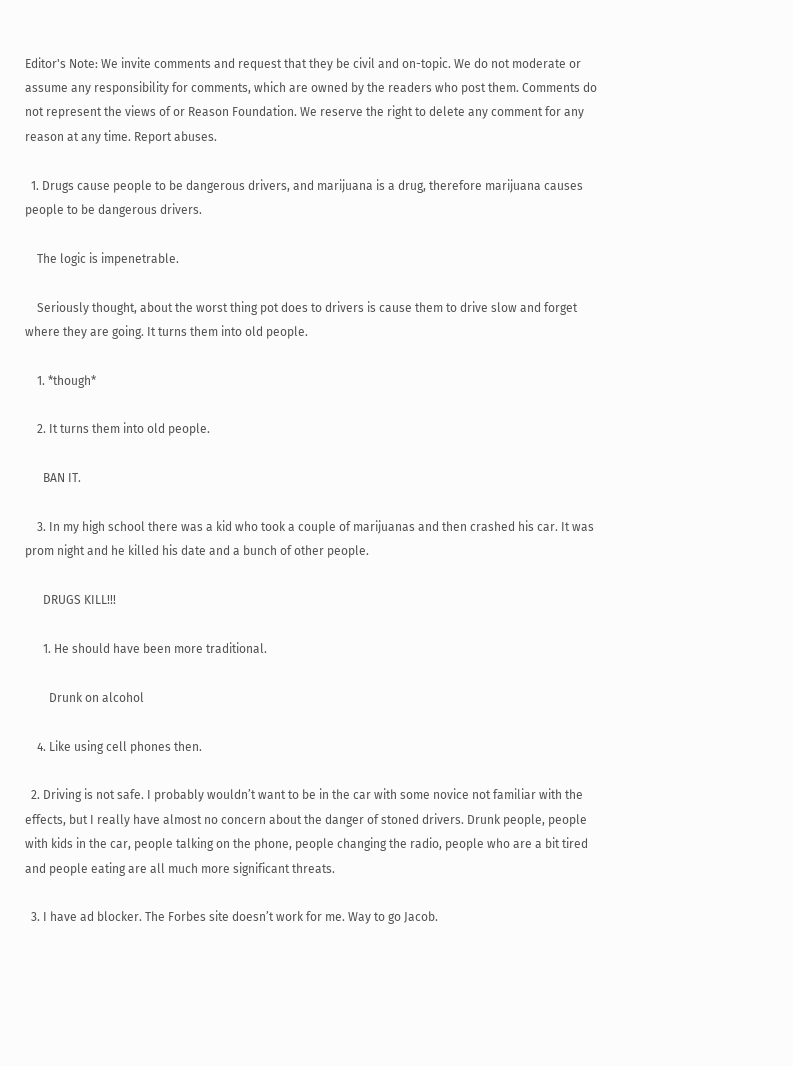Editor's Note: We invite comments and request that they be civil and on-topic. We do not moderate or assume any responsibility for comments, which are owned by the readers who post them. Comments do not represent the views of or Reason Foundation. We reserve the right to delete any comment for any reason at any time. Report abuses.

  1. Drugs cause people to be dangerous drivers, and marijuana is a drug, therefore marijuana causes people to be dangerous drivers.

    The logic is impenetrable.

    Seriously thought, about the worst thing pot does to drivers is cause them to drive slow and forget where they are going. It turns them into old people.

    1. *though*

    2. It turns them into old people.

      BAN IT.

    3. In my high school there was a kid who took a couple of marijuanas and then crashed his car. It was prom night and he killed his date and a bunch of other people.

      DRUGS KILL!!!

      1. He should have been more traditional.

        Drunk on alcohol

    4. Like using cell phones then.

  2. Driving is not safe. I probably wouldn’t want to be in the car with some novice not familiar with the effects, but I really have almost no concern about the danger of stoned drivers. Drunk people, people with kids in the car, people talking on the phone, people changing the radio, people who are a bit tired and people eating are all much more significant threats.

  3. I have ad blocker. The Forbes site doesn’t work for me. Way to go Jacob.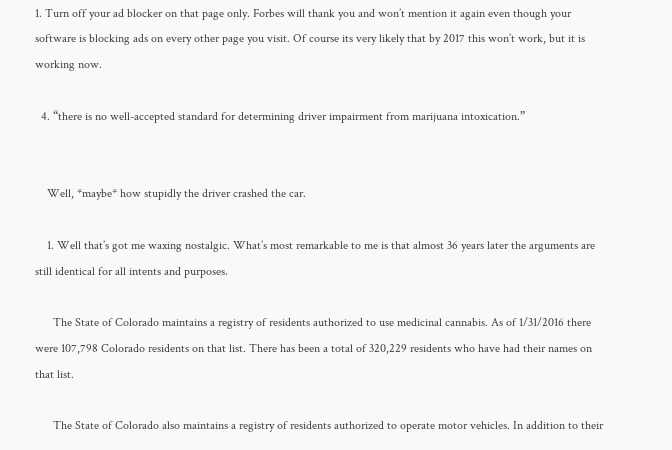1. Turn off your ad blocker on that page only. Forbes will thank you and won’t mention it again even though your software is blocking ads on every other page you visit. Of course its very likely that by 2017 this won’t work, but it is working now.

  4. “there is no well-accepted standard for determining driver impairment from marijuana intoxication.”


    Well, *maybe* how stupidly the driver crashed the car.

    1. Well that’s got me waxing nostalgic. What’s most remarkable to me is that almost 36 years later the arguments are still identical for all intents and purposes.

      The State of Colorado maintains a registry of residents authorized to use medicinal cannabis. As of 1/31/2016 there were 107,798 Colorado residents on that list. There has been a total of 320,229 residents who have had their names on that list.

      The State of Colorado also maintains a registry of residents authorized to operate motor vehicles. In addition to their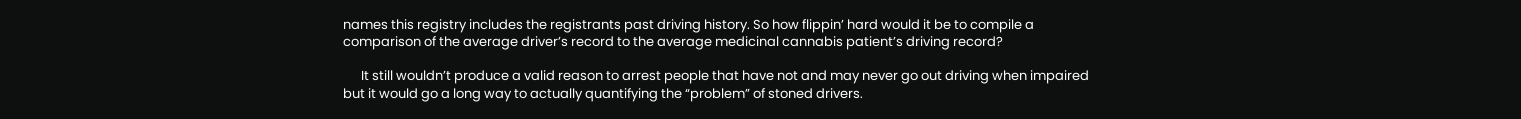names this registry includes the registrants past driving history. So how flippin’ hard would it be to compile a comparison of the average driver’s record to the average medicinal cannabis patient’s driving record?

      It still wouldn’t produce a valid reason to arrest people that have not and may never go out driving when impaired but it would go a long way to actually quantifying the “problem” of stoned drivers.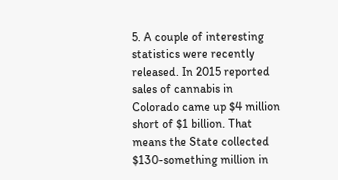5. A couple of interesting statistics were recently released. In 2015 reported sales of cannabis in Colorado came up $4 million short of $1 billion. That means the State collected $130-something million in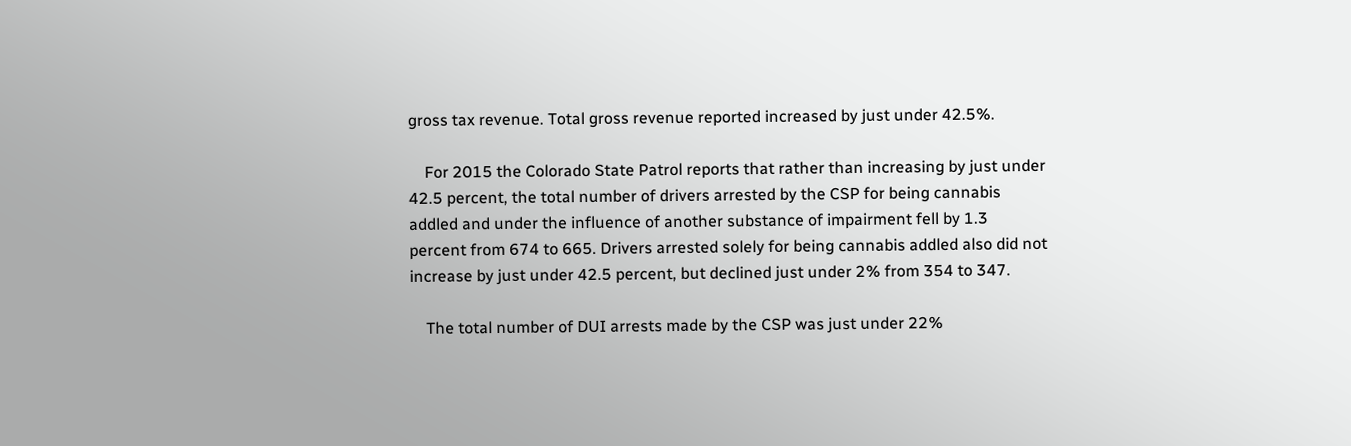gross tax revenue. Total gross revenue reported increased by just under 42.5%.

    For 2015 the Colorado State Patrol reports that rather than increasing by just under 42.5 percent, the total number of drivers arrested by the CSP for being cannabis addled and under the influence of another substance of impairment fell by 1.3 percent from 674 to 665. Drivers arrested solely for being cannabis addled also did not increase by just under 42.5 percent, but declined just under 2% from 354 to 347.

    The total number of DUI arrests made by the CSP was just under 22%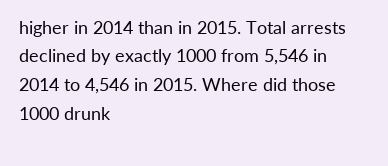higher in 2014 than in 2015. Total arrests declined by exactly 1000 from 5,546 in 2014 to 4,546 in 2015. Where did those 1000 drunk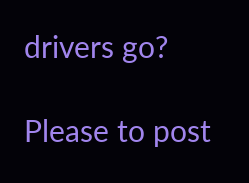drivers go?

Please to post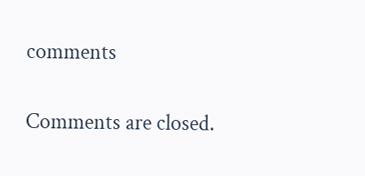comments

Comments are closed.